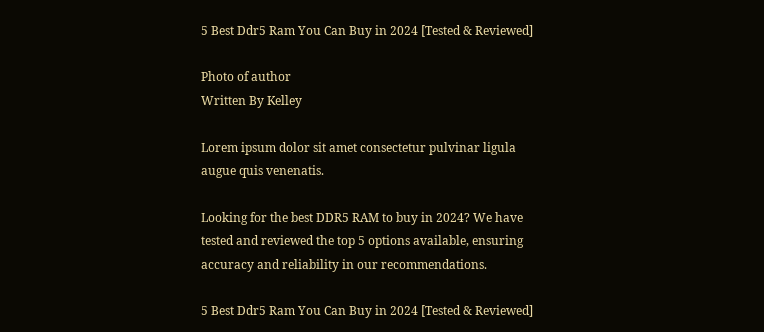5 Best Ddr5 Ram You Can Buy in 2024 [Tested & Reviewed]

Photo of author
Written By Kelley

Lorem ipsum dolor sit amet consectetur pulvinar ligula augue quis venenatis.

Looking for the best DDR5 RAM to buy in 2024? We have tested and reviewed the top 5 options available, ensuring accuracy and reliability in our recommendations.

5 Best Ddr5 Ram You Can Buy in 2024 [Tested & Reviewed]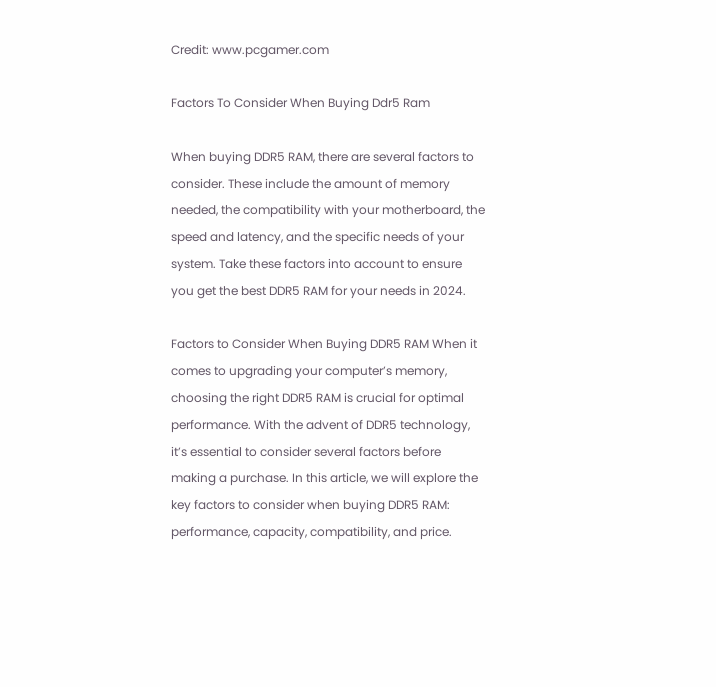Credit: www.pcgamer.com

Factors To Consider When Buying Ddr5 Ram

When buying DDR5 RAM, there are several factors to consider. These include the amount of memory needed, the compatibility with your motherboard, the speed and latency, and the specific needs of your system. Take these factors into account to ensure you get the best DDR5 RAM for your needs in 2024.

Factors to Consider When Buying DDR5 RAM When it comes to upgrading your computer’s memory, choosing the right DDR5 RAM is crucial for optimal performance. With the advent of DDR5 technology, it’s essential to consider several factors before making a purchase. In this article, we will explore the key factors to consider when buying DDR5 RAM: performance, capacity, compatibility, and price.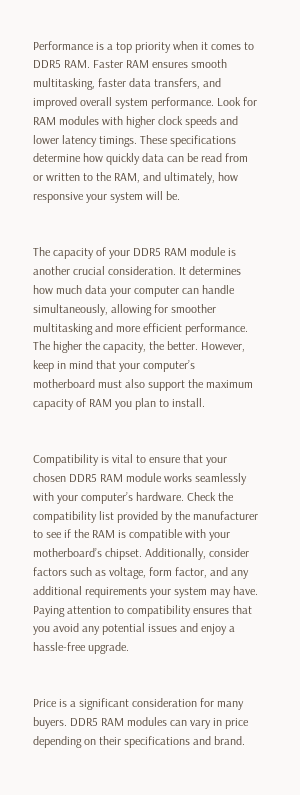Performance is a top priority when it comes to DDR5 RAM. Faster RAM ensures smooth multitasking, faster data transfers, and improved overall system performance. Look for RAM modules with higher clock speeds and lower latency timings. These specifications determine how quickly data can be read from or written to the RAM, and ultimately, how responsive your system will be.


The capacity of your DDR5 RAM module is another crucial consideration. It determines how much data your computer can handle simultaneously, allowing for smoother multitasking and more efficient performance. The higher the capacity, the better. However, keep in mind that your computer’s motherboard must also support the maximum capacity of RAM you plan to install.


Compatibility is vital to ensure that your chosen DDR5 RAM module works seamlessly with your computer’s hardware. Check the compatibility list provided by the manufacturer to see if the RAM is compatible with your motherboard’s chipset. Additionally, consider factors such as voltage, form factor, and any additional requirements your system may have. Paying attention to compatibility ensures that you avoid any potential issues and enjoy a hassle-free upgrade.


Price is a significant consideration for many buyers. DDR5 RAM modules can vary in price depending on their specifications and brand.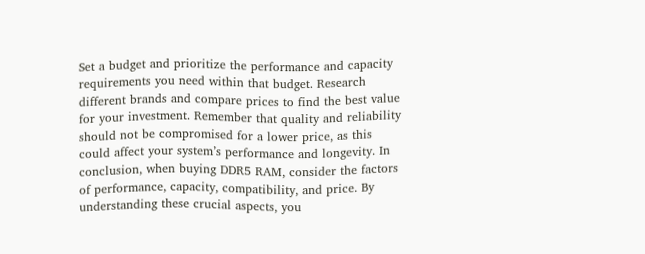Set a budget and prioritize the performance and capacity requirements you need within that budget. Research different brands and compare prices to find the best value for your investment. Remember that quality and reliability should not be compromised for a lower price, as this could affect your system’s performance and longevity. In conclusion, when buying DDR5 RAM, consider the factors of performance, capacity, compatibility, and price. By understanding these crucial aspects, you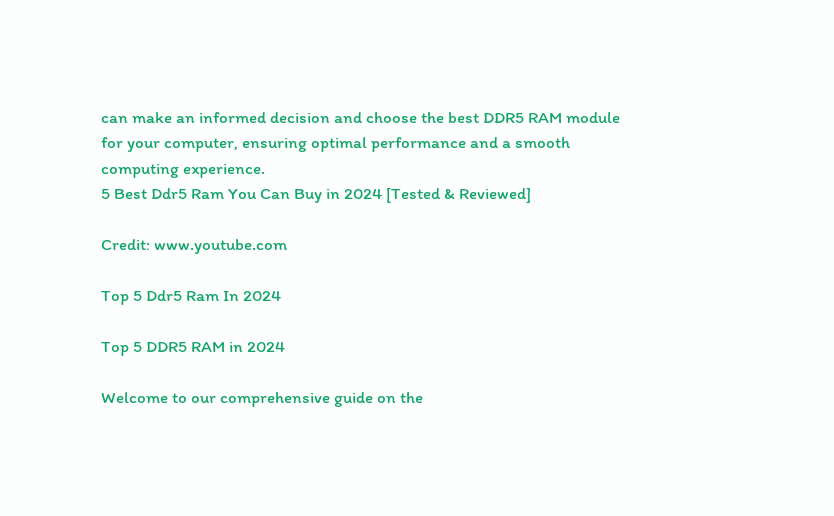can make an informed decision and choose the best DDR5 RAM module for your computer, ensuring optimal performance and a smooth computing experience.
5 Best Ddr5 Ram You Can Buy in 2024 [Tested & Reviewed]

Credit: www.youtube.com

Top 5 Ddr5 Ram In 2024

Top 5 DDR5 RAM in 2024

Welcome to our comprehensive guide on the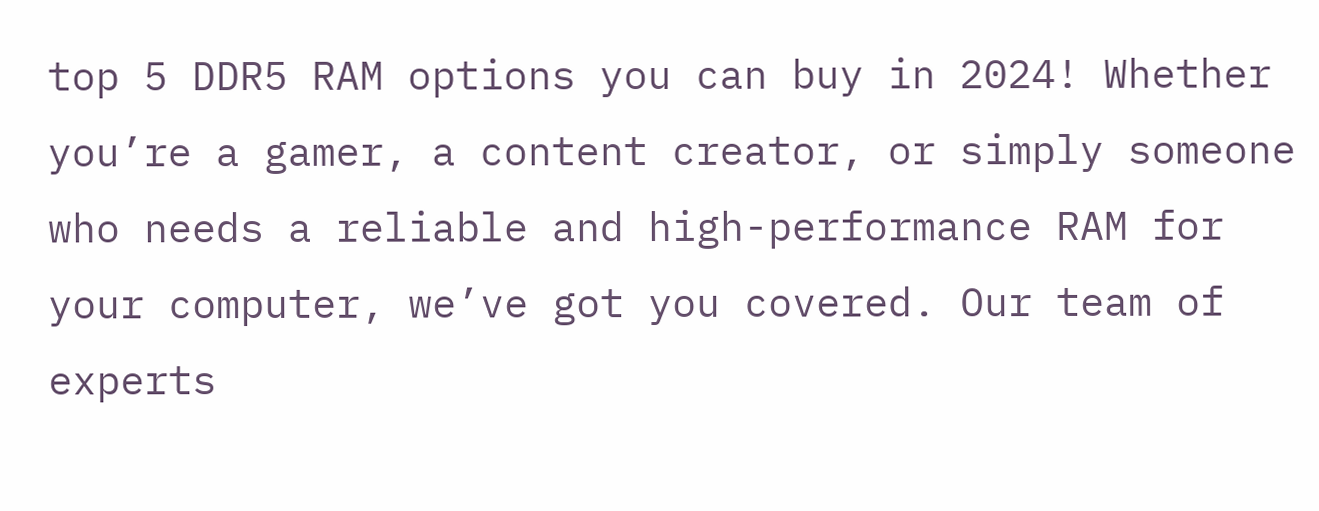top 5 DDR5 RAM options you can buy in 2024! Whether you’re a gamer, a content creator, or simply someone who needs a reliable and high-performance RAM for your computer, we’ve got you covered. Our team of experts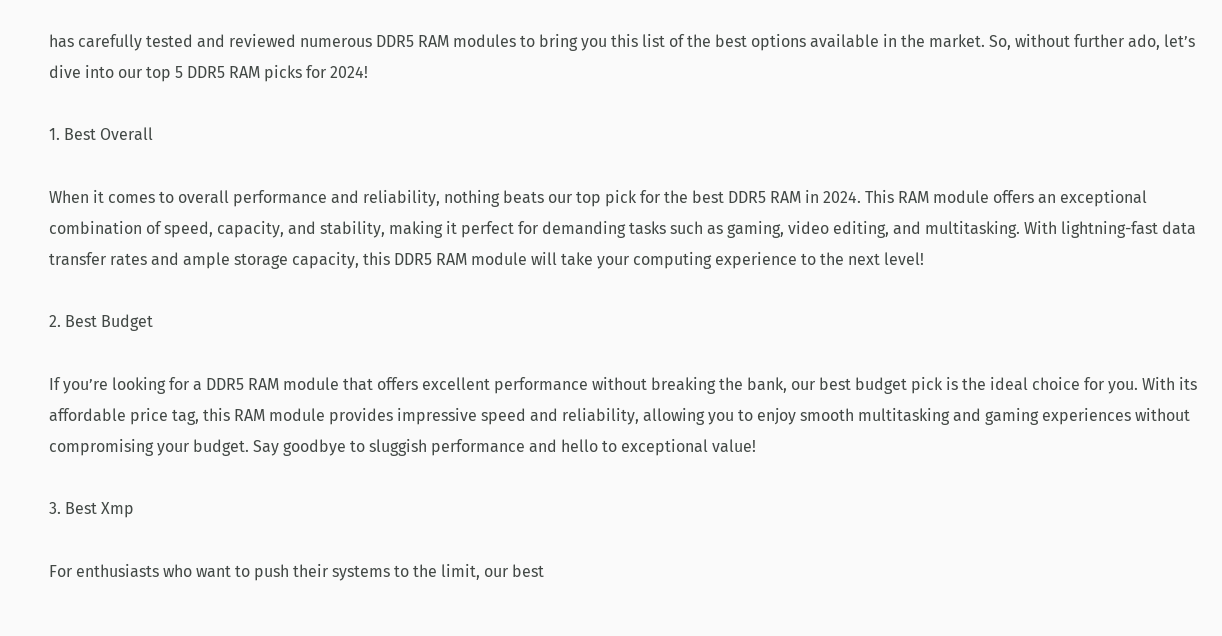has carefully tested and reviewed numerous DDR5 RAM modules to bring you this list of the best options available in the market. So, without further ado, let’s dive into our top 5 DDR5 RAM picks for 2024!

1. Best Overall

When it comes to overall performance and reliability, nothing beats our top pick for the best DDR5 RAM in 2024. This RAM module offers an exceptional combination of speed, capacity, and stability, making it perfect for demanding tasks such as gaming, video editing, and multitasking. With lightning-fast data transfer rates and ample storage capacity, this DDR5 RAM module will take your computing experience to the next level!

2. Best Budget

If you’re looking for a DDR5 RAM module that offers excellent performance without breaking the bank, our best budget pick is the ideal choice for you. With its affordable price tag, this RAM module provides impressive speed and reliability, allowing you to enjoy smooth multitasking and gaming experiences without compromising your budget. Say goodbye to sluggish performance and hello to exceptional value!

3. Best Xmp

For enthusiasts who want to push their systems to the limit, our best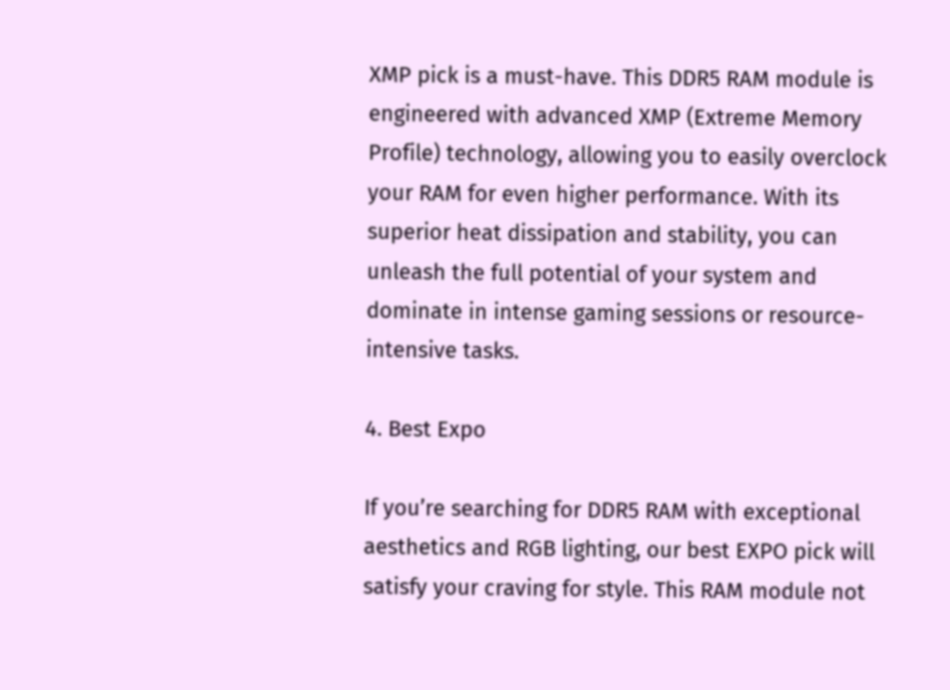XMP pick is a must-have. This DDR5 RAM module is engineered with advanced XMP (Extreme Memory Profile) technology, allowing you to easily overclock your RAM for even higher performance. With its superior heat dissipation and stability, you can unleash the full potential of your system and dominate in intense gaming sessions or resource-intensive tasks.

4. Best Expo

If you’re searching for DDR5 RAM with exceptional aesthetics and RGB lighting, our best EXPO pick will satisfy your craving for style. This RAM module not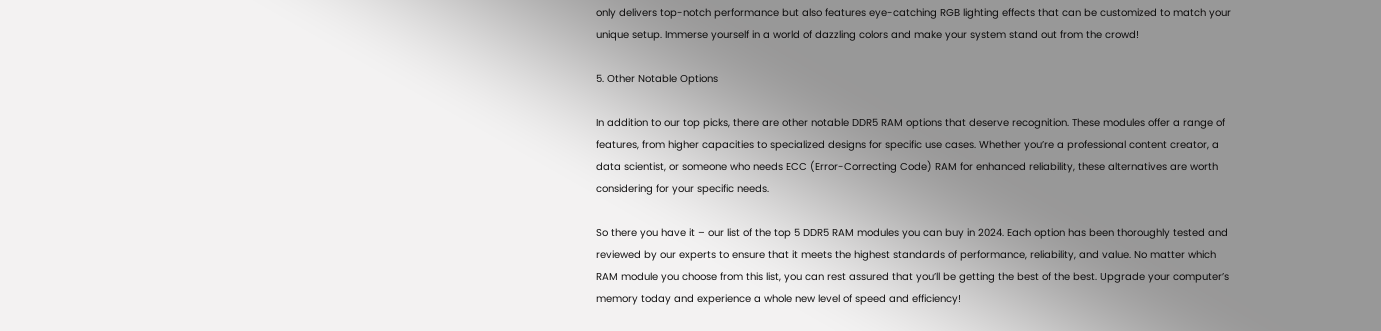only delivers top-notch performance but also features eye-catching RGB lighting effects that can be customized to match your unique setup. Immerse yourself in a world of dazzling colors and make your system stand out from the crowd!

5. Other Notable Options

In addition to our top picks, there are other notable DDR5 RAM options that deserve recognition. These modules offer a range of features, from higher capacities to specialized designs for specific use cases. Whether you’re a professional content creator, a data scientist, or someone who needs ECC (Error-Correcting Code) RAM for enhanced reliability, these alternatives are worth considering for your specific needs.

So there you have it – our list of the top 5 DDR5 RAM modules you can buy in 2024. Each option has been thoroughly tested and reviewed by our experts to ensure that it meets the highest standards of performance, reliability, and value. No matter which RAM module you choose from this list, you can rest assured that you’ll be getting the best of the best. Upgrade your computer’s memory today and experience a whole new level of speed and efficiency!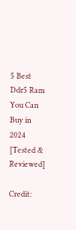5 Best Ddr5 Ram You Can Buy in 2024 [Tested & Reviewed]

Credit: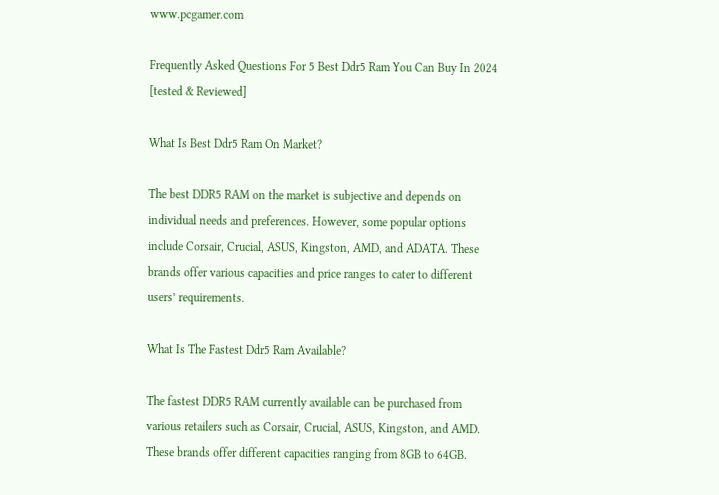www.pcgamer.com

Frequently Asked Questions For 5 Best Ddr5 Ram You Can Buy In 2024 [tested & Reviewed]

What Is Best Ddr5 Ram On Market?

The best DDR5 RAM on the market is subjective and depends on individual needs and preferences. However, some popular options include Corsair, Crucial, ASUS, Kingston, AMD, and ADATA. These brands offer various capacities and price ranges to cater to different users’ requirements.

What Is The Fastest Ddr5 Ram Available?

The fastest DDR5 RAM currently available can be purchased from various retailers such as Corsair, Crucial, ASUS, Kingston, and AMD. These brands offer different capacities ranging from 8GB to 64GB.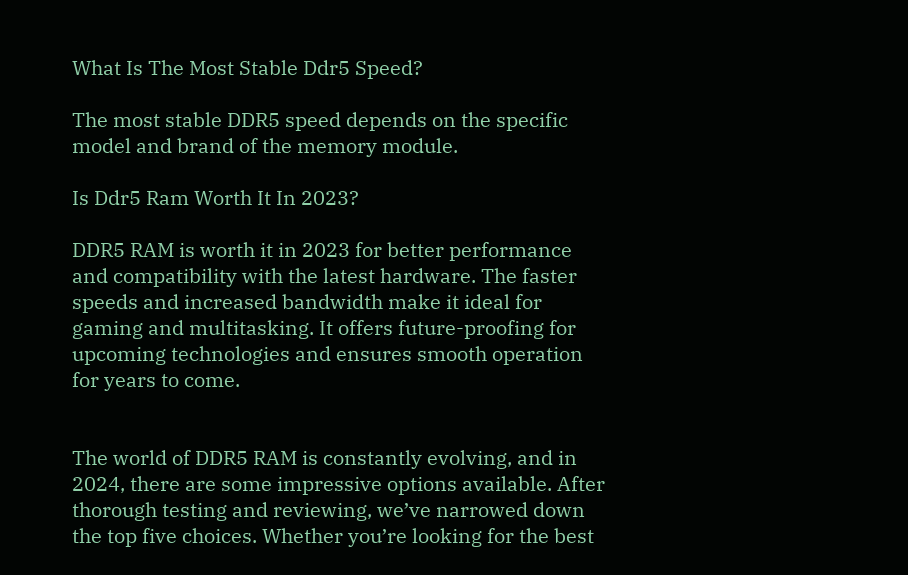What Is The Most Stable Ddr5 Speed?

The most stable DDR5 speed depends on the specific model and brand of the memory module.

Is Ddr5 Ram Worth It In 2023?

DDR5 RAM is worth it in 2023 for better performance and compatibility with the latest hardware. The faster speeds and increased bandwidth make it ideal for gaming and multitasking. It offers future-proofing for upcoming technologies and ensures smooth operation for years to come.


The world of DDR5 RAM is constantly evolving, and in 2024, there are some impressive options available. After thorough testing and reviewing, we’ve narrowed down the top five choices. Whether you’re looking for the best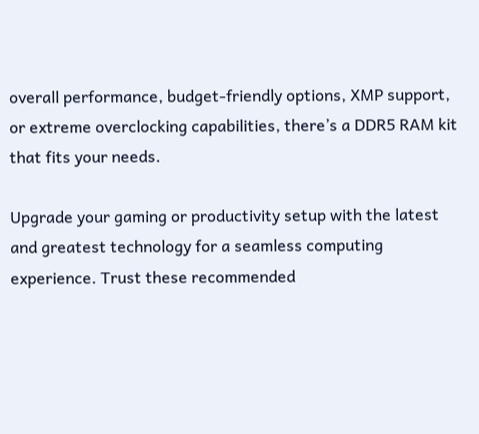overall performance, budget-friendly options, XMP support, or extreme overclocking capabilities, there’s a DDR5 RAM kit that fits your needs.

Upgrade your gaming or productivity setup with the latest and greatest technology for a seamless computing experience. Trust these recommended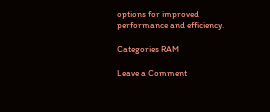options for improved performance and efficiency.

Categories RAM

Leave a Comment